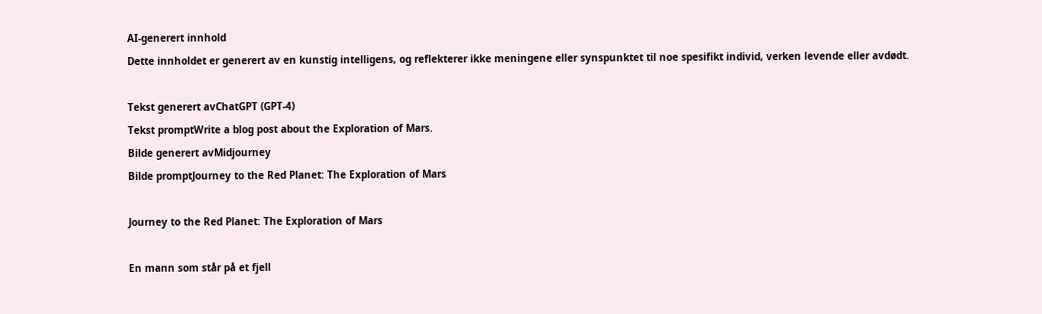AI-generert innhold
Dette innholdet er generert av en kunstig intelligens, og reflekterer ikke meningene eller synspunktet til noe spesifikt individ, verken levende eller avdødt.

Tekst generert avChatGPT (GPT-4)
Tekst promptWrite a blog post about the Exploration of Mars.
Bilde generert avMidjourney
Bilde promptJourney to the Red Planet: The Exploration of Mars

Journey to the Red Planet: The Exploration of Mars

En mann som står på et fjell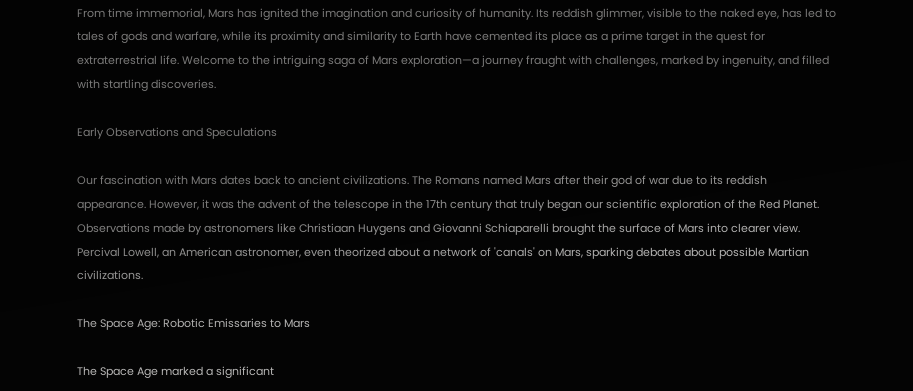From time immemorial, Mars has ignited the imagination and curiosity of humanity. Its reddish glimmer, visible to the naked eye, has led to tales of gods and warfare, while its proximity and similarity to Earth have cemented its place as a prime target in the quest for extraterrestrial life. Welcome to the intriguing saga of Mars exploration—a journey fraught with challenges, marked by ingenuity, and filled with startling discoveries.

Early Observations and Speculations

Our fascination with Mars dates back to ancient civilizations. The Romans named Mars after their god of war due to its reddish appearance. However, it was the advent of the telescope in the 17th century that truly began our scientific exploration of the Red Planet. Observations made by astronomers like Christiaan Huygens and Giovanni Schiaparelli brought the surface of Mars into clearer view. Percival Lowell, an American astronomer, even theorized about a network of 'canals' on Mars, sparking debates about possible Martian civilizations.

The Space Age: Robotic Emissaries to Mars

The Space Age marked a significant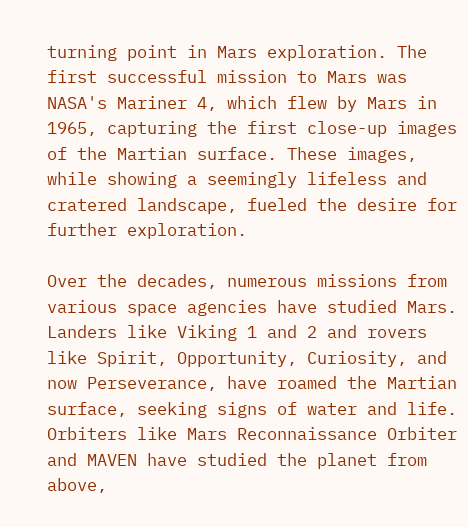turning point in Mars exploration. The first successful mission to Mars was NASA's Mariner 4, which flew by Mars in 1965, capturing the first close-up images of the Martian surface. These images, while showing a seemingly lifeless and cratered landscape, fueled the desire for further exploration.

Over the decades, numerous missions from various space agencies have studied Mars. Landers like Viking 1 and 2 and rovers like Spirit, Opportunity, Curiosity, and now Perseverance, have roamed the Martian surface, seeking signs of water and life. Orbiters like Mars Reconnaissance Orbiter and MAVEN have studied the planet from above,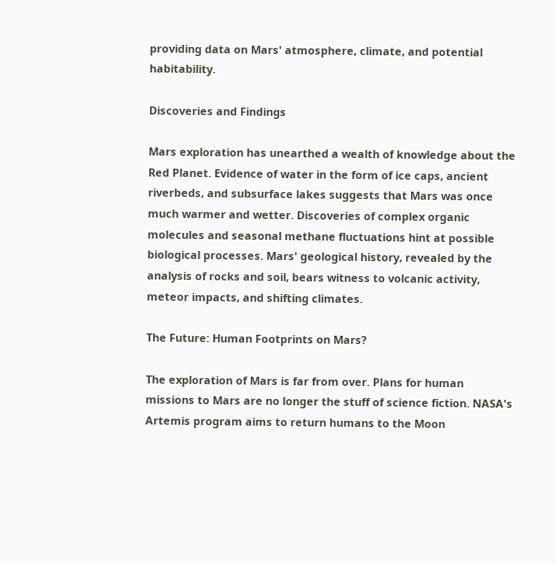providing data on Mars' atmosphere, climate, and potential habitability.

Discoveries and Findings

Mars exploration has unearthed a wealth of knowledge about the Red Planet. Evidence of water in the form of ice caps, ancient riverbeds, and subsurface lakes suggests that Mars was once much warmer and wetter. Discoveries of complex organic molecules and seasonal methane fluctuations hint at possible biological processes. Mars' geological history, revealed by the analysis of rocks and soil, bears witness to volcanic activity, meteor impacts, and shifting climates.

The Future: Human Footprints on Mars?

The exploration of Mars is far from over. Plans for human missions to Mars are no longer the stuff of science fiction. NASA's Artemis program aims to return humans to the Moon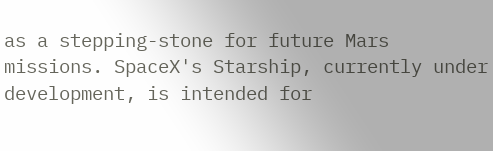as a stepping-stone for future Mars missions. SpaceX's Starship, currently under development, is intended for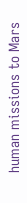human missions to Mars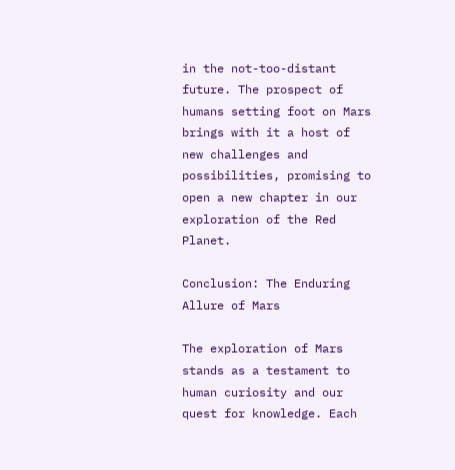in the not-too-distant future. The prospect of humans setting foot on Mars brings with it a host of new challenges and possibilities, promising to open a new chapter in our exploration of the Red Planet.

Conclusion: The Enduring Allure of Mars

The exploration of Mars stands as a testament to human curiosity and our quest for knowledge. Each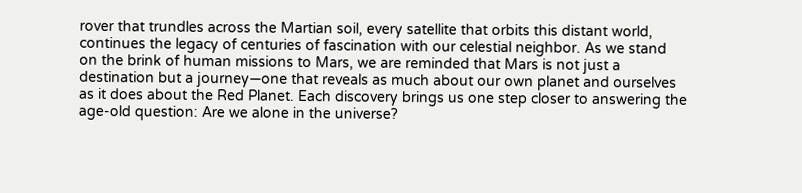rover that trundles across the Martian soil, every satellite that orbits this distant world, continues the legacy of centuries of fascination with our celestial neighbor. As we stand on the brink of human missions to Mars, we are reminded that Mars is not just a destination but a journey—one that reveals as much about our own planet and ourselves as it does about the Red Planet. Each discovery brings us one step closer to answering the age-old question: Are we alone in the universe?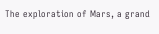The exploration of Mars, a grand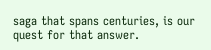saga that spans centuries, is our quest for that answer.